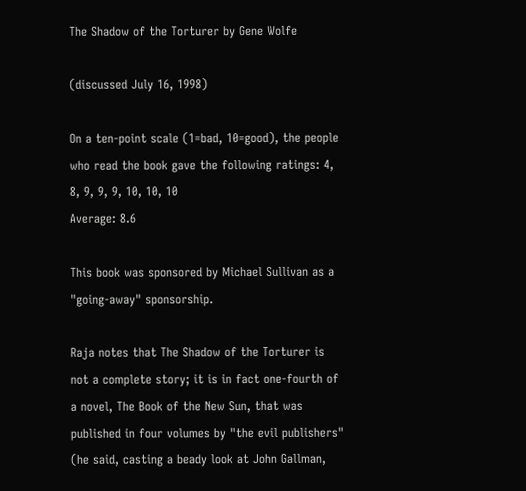The Shadow of the Torturer by Gene Wolfe

(discussed July 16, 1998)

On a ten-point scale (1=bad, 10=good), the people who read the book gave the following ratings: 4, 8, 9, 9, 9, 10, 10, 10
Average: 8.6

This book was sponsored by Michael Sullivan as a "going-away" sponsorship.

Raja notes that The Shadow of the Torturer is not a complete story; it is in fact one-fourth of a novel, The Book of the New Sun, that was published in four volumes by "the evil publishers" (he said, casting a beady look at John Gallman,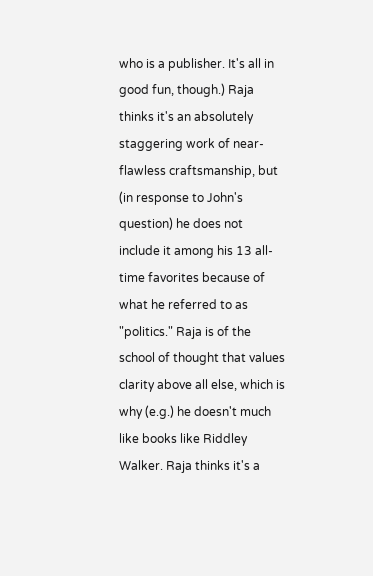who is a publisher. It's all in good fun, though.) Raja thinks it's an absolutely staggering work of near-flawless craftsmanship, but (in response to John's question) he does not include it among his 13 all-time favorites because of what he referred to as "politics." Raja is of the school of thought that values clarity above all else, which is why (e.g.) he doesn't much like books like Riddley Walker. Raja thinks it's a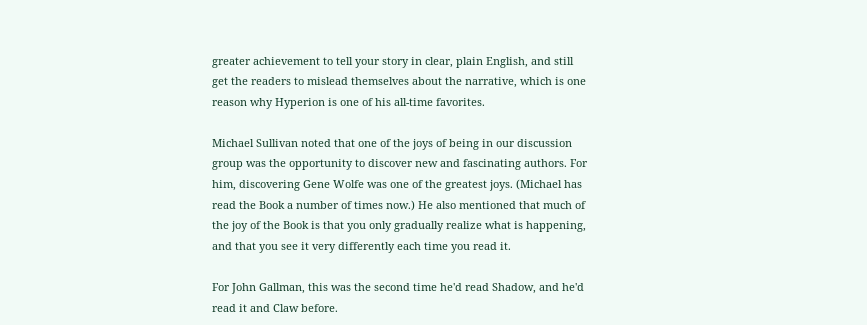greater achievement to tell your story in clear, plain English, and still get the readers to mislead themselves about the narrative, which is one reason why Hyperion is one of his all-time favorites.

Michael Sullivan noted that one of the joys of being in our discussion group was the opportunity to discover new and fascinating authors. For him, discovering Gene Wolfe was one of the greatest joys. (Michael has read the Book a number of times now.) He also mentioned that much of the joy of the Book is that you only gradually realize what is happening, and that you see it very differently each time you read it.

For John Gallman, this was the second time he'd read Shadow, and he'd read it and Claw before.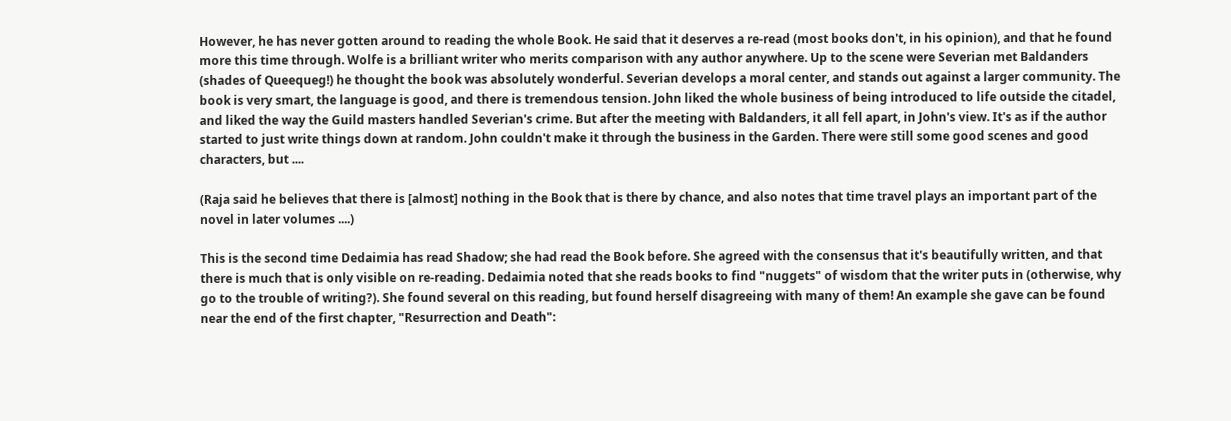However, he has never gotten around to reading the whole Book. He said that it deserves a re-read (most books don't, in his opinion), and that he found more this time through. Wolfe is a brilliant writer who merits comparison with any author anywhere. Up to the scene were Severian met Baldanders (shades of Queequeg!) he thought the book was absolutely wonderful. Severian develops a moral center, and stands out against a larger community. The book is very smart, the language is good, and there is tremendous tension. John liked the whole business of being introduced to life outside the citadel, and liked the way the Guild masters handled Severian's crime. But after the meeting with Baldanders, it all fell apart, in John's view. It's as if the author started to just write things down at random. John couldn't make it through the business in the Garden. There were still some good scenes and good characters, but ....

(Raja said he believes that there is [almost] nothing in the Book that is there by chance, and also notes that time travel plays an important part of the novel in later volumes ....)

This is the second time Dedaimia has read Shadow; she had read the Book before. She agreed with the consensus that it's beautifully written, and that there is much that is only visible on re-reading. Dedaimia noted that she reads books to find "nuggets" of wisdom that the writer puts in (otherwise, why go to the trouble of writing?). She found several on this reading, but found herself disagreeing with many of them! An example she gave can be found near the end of the first chapter, "Resurrection and Death":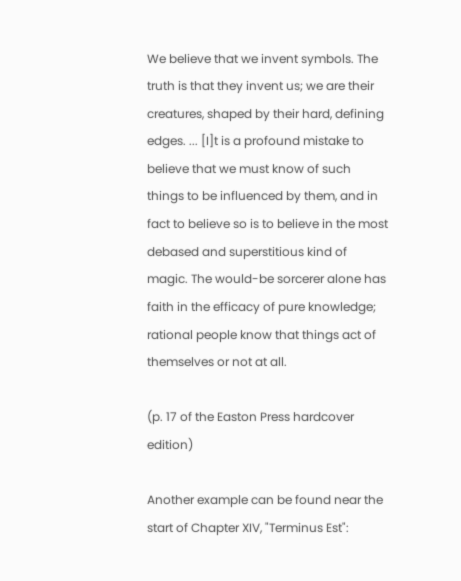We believe that we invent symbols. The truth is that they invent us; we are their creatures, shaped by their hard, defining edges. ... [I]t is a profound mistake to believe that we must know of such things to be influenced by them, and in fact to believe so is to believe in the most debased and superstitious kind of magic. The would-be sorcerer alone has faith in the efficacy of pure knowledge; rational people know that things act of themselves or not at all.

(p. 17 of the Easton Press hardcover edition)

Another example can be found near the start of Chapter XIV, "Terminus Est":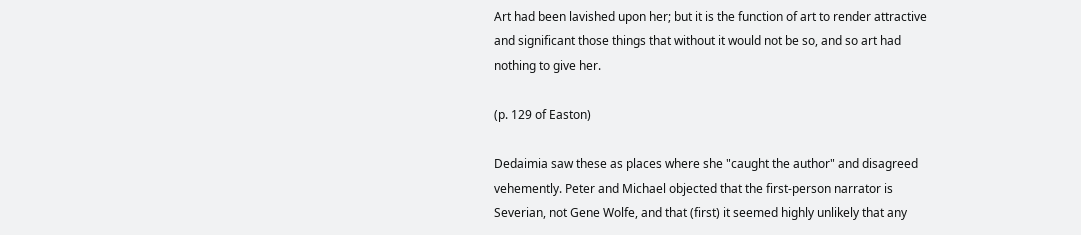Art had been lavished upon her; but it is the function of art to render attractive and significant those things that without it would not be so, and so art had nothing to give her.

(p. 129 of Easton)

Dedaimia saw these as places where she "caught the author" and disagreed vehemently. Peter and Michael objected that the first-person narrator is Severian, not Gene Wolfe, and that (first) it seemed highly unlikely that any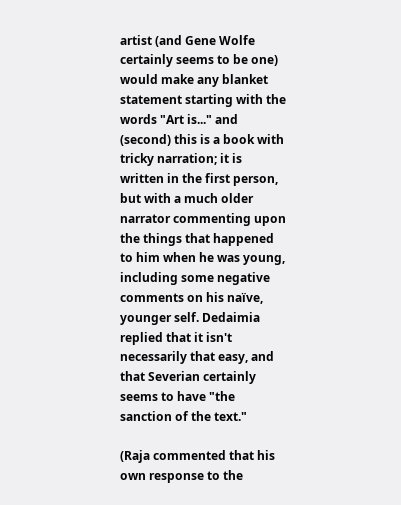artist (and Gene Wolfe certainly seems to be one) would make any blanket statement starting with the words "Art is..." and (second) this is a book with tricky narration; it is written in the first person, but with a much older narrator commenting upon the things that happened to him when he was young, including some negative comments on his naïve, younger self. Dedaimia replied that it isn't necessarily that easy, and that Severian certainly seems to have "the sanction of the text."

(Raja commented that his own response to the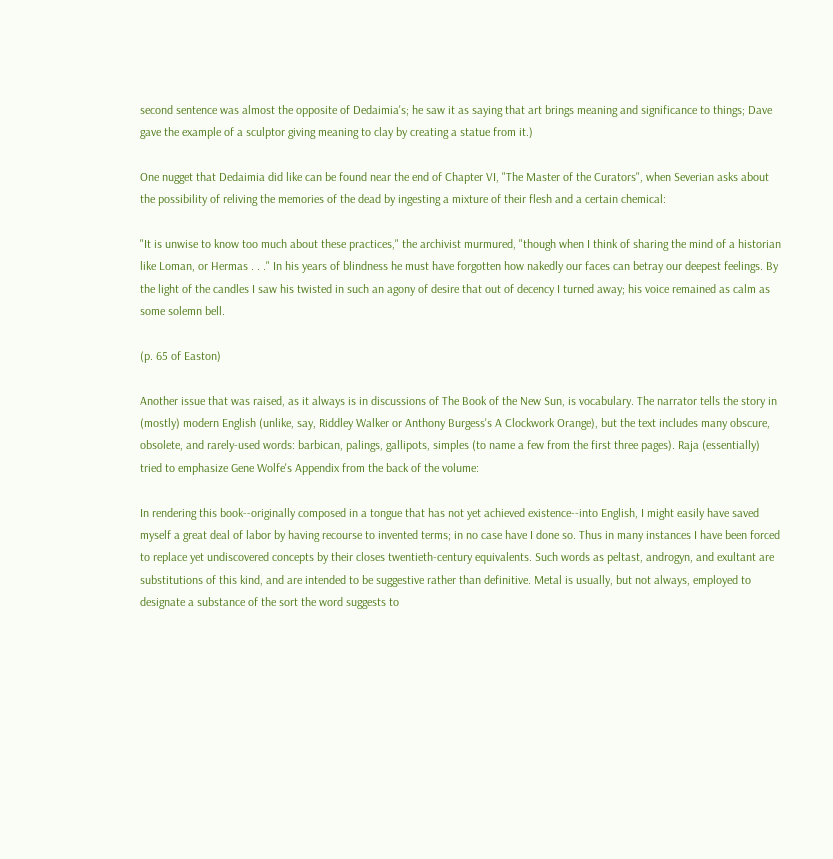second sentence was almost the opposite of Dedaimia's; he saw it as saying that art brings meaning and significance to things; Dave gave the example of a sculptor giving meaning to clay by creating a statue from it.)

One nugget that Dedaimia did like can be found near the end of Chapter VI, "The Master of the Curators", when Severian asks about the possibility of reliving the memories of the dead by ingesting a mixture of their flesh and a certain chemical:

"It is unwise to know too much about these practices," the archivist murmured, "though when I think of sharing the mind of a historian like Loman, or Hermas . . ." In his years of blindness he must have forgotten how nakedly our faces can betray our deepest feelings. By the light of the candles I saw his twisted in such an agony of desire that out of decency I turned away; his voice remained as calm as some solemn bell.

(p. 65 of Easton)

Another issue that was raised, as it always is in discussions of The Book of the New Sun, is vocabulary. The narrator tells the story in (mostly) modern English (unlike, say, Riddley Walker or Anthony Burgess's A Clockwork Orange), but the text includes many obscure, obsolete, and rarely-used words: barbican, palings, gallipots, simples (to name a few from the first three pages). Raja (essentially) tried to emphasize Gene Wolfe's Appendix from the back of the volume:

In rendering this book--originally composed in a tongue that has not yet achieved existence--into English, I might easily have saved myself a great deal of labor by having recourse to invented terms; in no case have I done so. Thus in many instances I have been forced to replace yet undiscovered concepts by their closes twentieth-century equivalents. Such words as peltast, androgyn, and exultant are substitutions of this kind, and are intended to be suggestive rather than definitive. Metal is usually, but not always, employed to designate a substance of the sort the word suggests to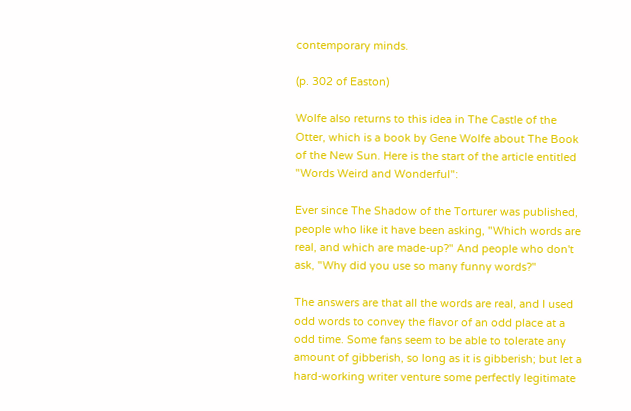contemporary minds.

(p. 302 of Easton)

Wolfe also returns to this idea in The Castle of the Otter, which is a book by Gene Wolfe about The Book of the New Sun. Here is the start of the article entitled "Words Weird and Wonderful":

Ever since The Shadow of the Torturer was published, people who like it have been asking, "Which words are real, and which are made-up?" And people who don't ask, "Why did you use so many funny words?"

The answers are that all the words are real, and I used odd words to convey the flavor of an odd place at a odd time. Some fans seem to be able to tolerate any amount of gibberish, so long as it is gibberish; but let a hard-working writer venture some perfectly legitimate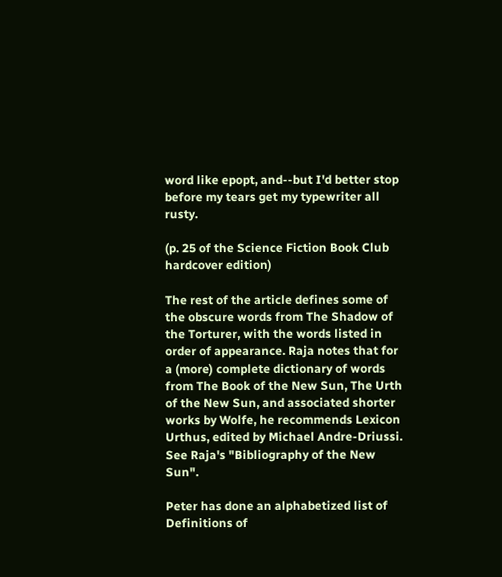word like epopt, and--but I'd better stop before my tears get my typewriter all rusty.

(p. 25 of the Science Fiction Book Club hardcover edition)

The rest of the article defines some of the obscure words from The Shadow of the Torturer, with the words listed in order of appearance. Raja notes that for a (more) complete dictionary of words from The Book of the New Sun, The Urth of the New Sun, and associated shorter works by Wolfe, he recommends Lexicon Urthus, edited by Michael Andre-Driussi. See Raja's "Bibliography of the New Sun".

Peter has done an alphabetized list of Definitions of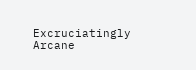Excruciatingly Arcane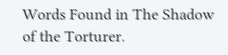Words Found in The Shadow of the Torturer.